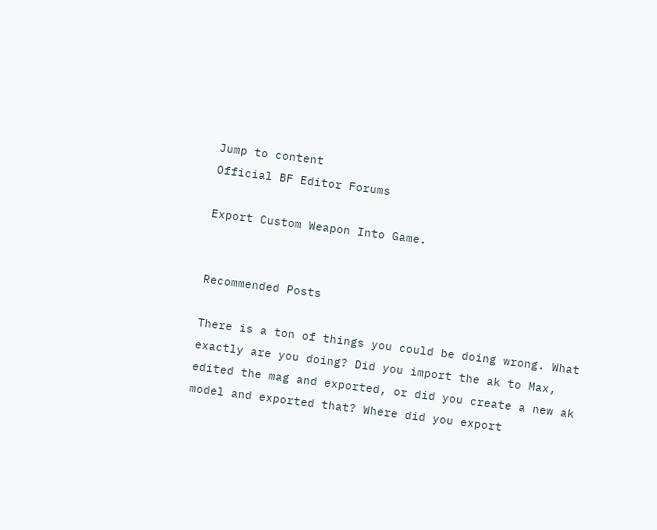Jump to content
Official BF Editor Forums

Export Custom Weapon Into Game.


Recommended Posts

There is a ton of things you could be doing wrong. What exactly are you doing? Did you import the ak to Max, edited the mag and exported, or did you create a new ak model and exported that? Where did you export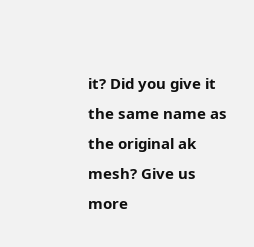it? Did you give it the same name as the original ak mesh? Give us more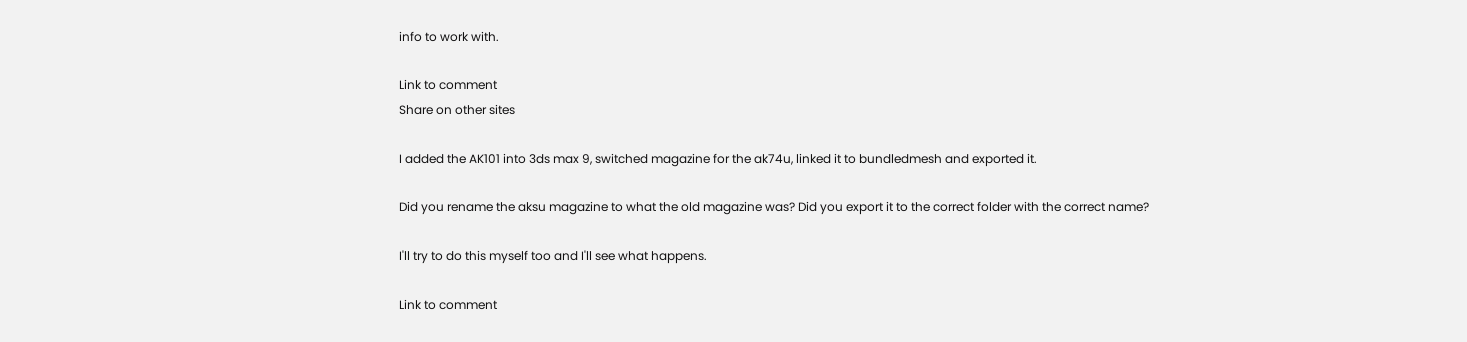info to work with.

Link to comment
Share on other sites

I added the AK101 into 3ds max 9, switched magazine for the ak74u, linked it to bundledmesh and exported it.

Did you rename the aksu magazine to what the old magazine was? Did you export it to the correct folder with the correct name?

I'll try to do this myself too and I'll see what happens.

Link to comment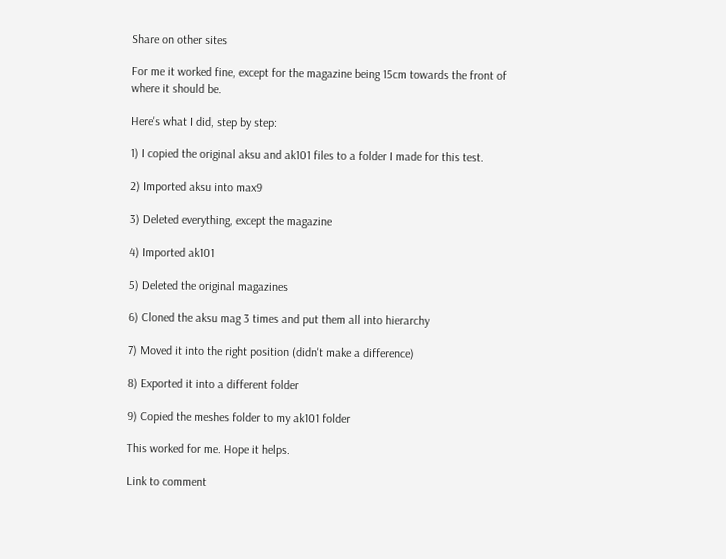Share on other sites

For me it worked fine, except for the magazine being 15cm towards the front of where it should be.

Here's what I did, step by step:

1) I copied the original aksu and ak101 files to a folder I made for this test.

2) Imported aksu into max9

3) Deleted everything, except the magazine

4) Imported ak101

5) Deleted the original magazines

6) Cloned the aksu mag 3 times and put them all into hierarchy

7) Moved it into the right position (didn't make a difference)

8) Exported it into a different folder

9) Copied the meshes folder to my ak101 folder

This worked for me. Hope it helps.

Link to comment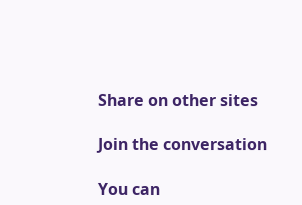Share on other sites

Join the conversation

You can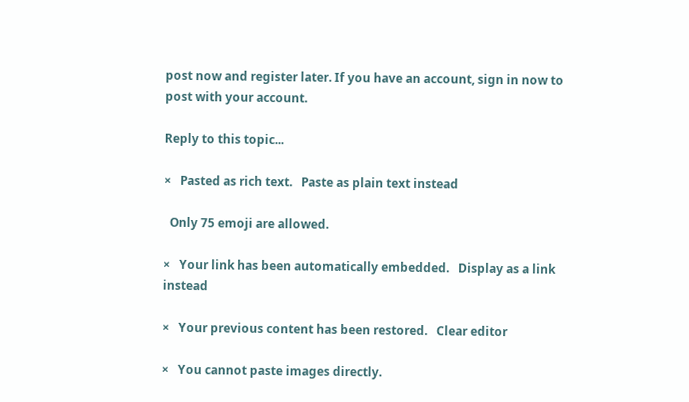post now and register later. If you have an account, sign in now to post with your account.

Reply to this topic...

×   Pasted as rich text.   Paste as plain text instead

  Only 75 emoji are allowed.

×   Your link has been automatically embedded.   Display as a link instead

×   Your previous content has been restored.   Clear editor

×   You cannot paste images directly.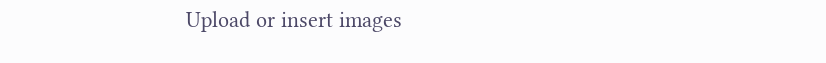Upload or insert images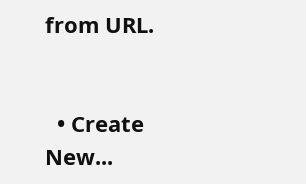from URL.


  • Create New...